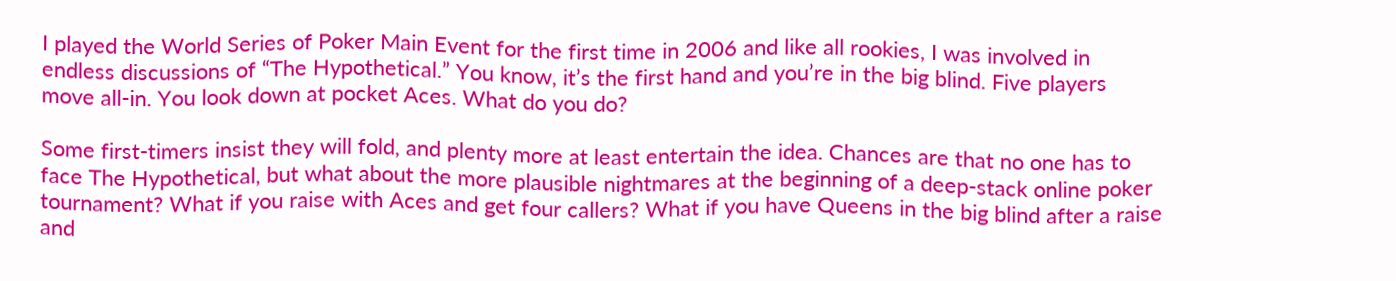I played the World Series of Poker Main Event for the first time in 2006 and like all rookies, I was involved in endless discussions of “The Hypothetical.” You know, it’s the first hand and you’re in the big blind. Five players move all-in. You look down at pocket Aces. What do you do?

Some first-timers insist they will fold, and plenty more at least entertain the idea. Chances are that no one has to face The Hypothetical, but what about the more plausible nightmares at the beginning of a deep-stack online poker tournament? What if you raise with Aces and get four callers? What if you have Queens in the big blind after a raise and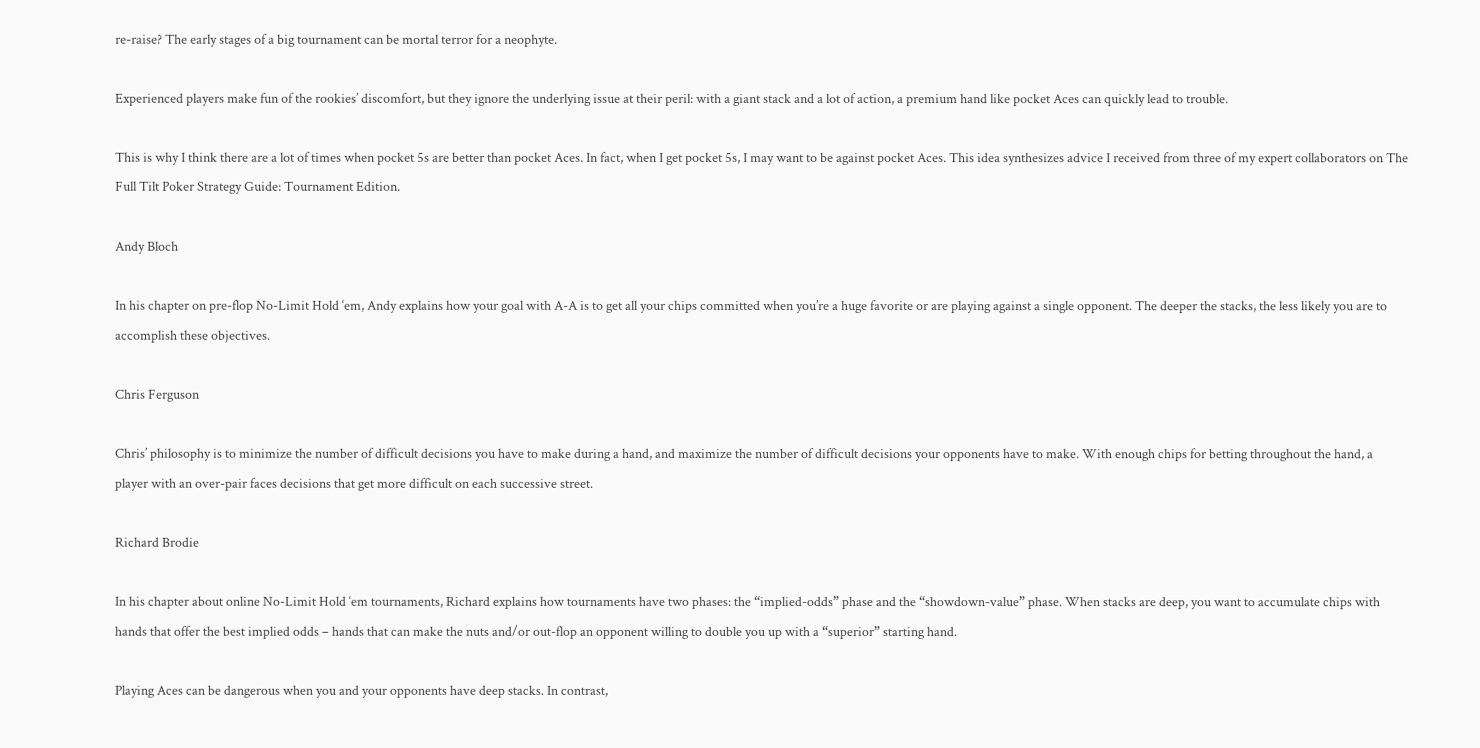re-raise? The early stages of a big tournament can be mortal terror for a neophyte.

Experienced players make fun of the rookies’ discomfort, but they ignore the underlying issue at their peril: with a giant stack and a lot of action, a premium hand like pocket Aces can quickly lead to trouble.

This is why I think there are a lot of times when pocket 5s are better than pocket Aces. In fact, when I get pocket 5s, I may want to be against pocket Aces. This idea synthesizes advice I received from three of my expert collaborators on The Full Tilt Poker Strategy Guide: Tournament Edition.

Andy Bloch

In his chapter on pre-flop No-Limit Hold ‘em, Andy explains how your goal with A-A is to get all your chips committed when you’re a huge favorite or are playing against a single opponent. The deeper the stacks, the less likely you are to accomplish these objectives.

Chris Ferguson

Chris’ philosophy is to minimize the number of difficult decisions you have to make during a hand, and maximize the number of difficult decisions your opponents have to make. With enough chips for betting throughout the hand, a player with an over-pair faces decisions that get more difficult on each successive street.

Richard Brodie

In his chapter about online No-Limit Hold ‘em tournaments, Richard explains how tournaments have two phases: the “implied-odds” phase and the “showdown-value” phase. When stacks are deep, you want to accumulate chips with hands that offer the best implied odds – hands that can make the nuts and/or out-flop an opponent willing to double you up with a “superior” starting hand.

Playing Aces can be dangerous when you and your opponents have deep stacks. In contrast,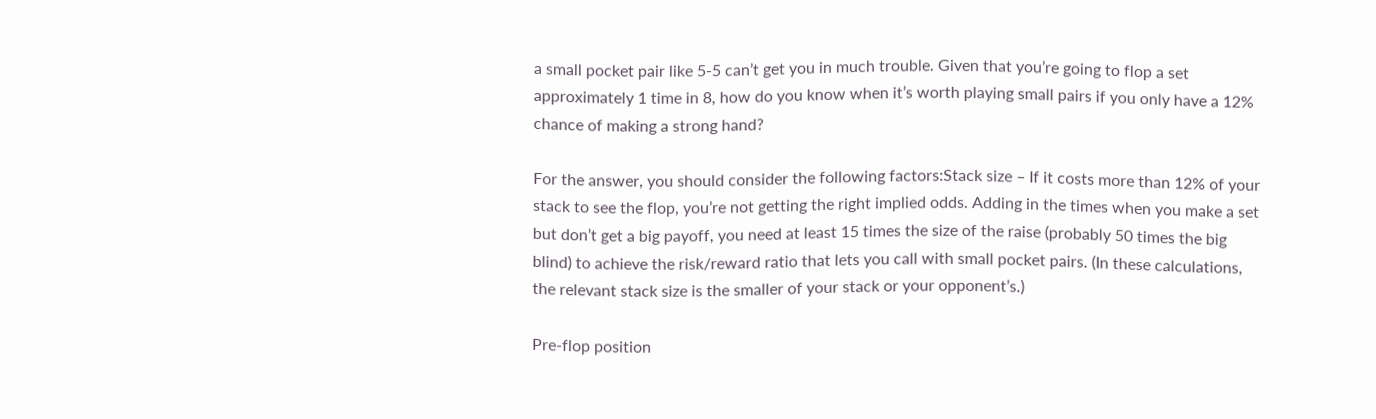a small pocket pair like 5-5 can’t get you in much trouble. Given that you’re going to flop a set approximately 1 time in 8, how do you know when it’s worth playing small pairs if you only have a 12% chance of making a strong hand?

For the answer, you should consider the following factors:Stack size – If it costs more than 12% of your stack to see the flop, you’re not getting the right implied odds. Adding in the times when you make a set but don’t get a big payoff, you need at least 15 times the size of the raise (probably 50 times the big blind) to achieve the risk/reward ratio that lets you call with small pocket pairs. (In these calculations, the relevant stack size is the smaller of your stack or your opponent’s.)

Pre-flop position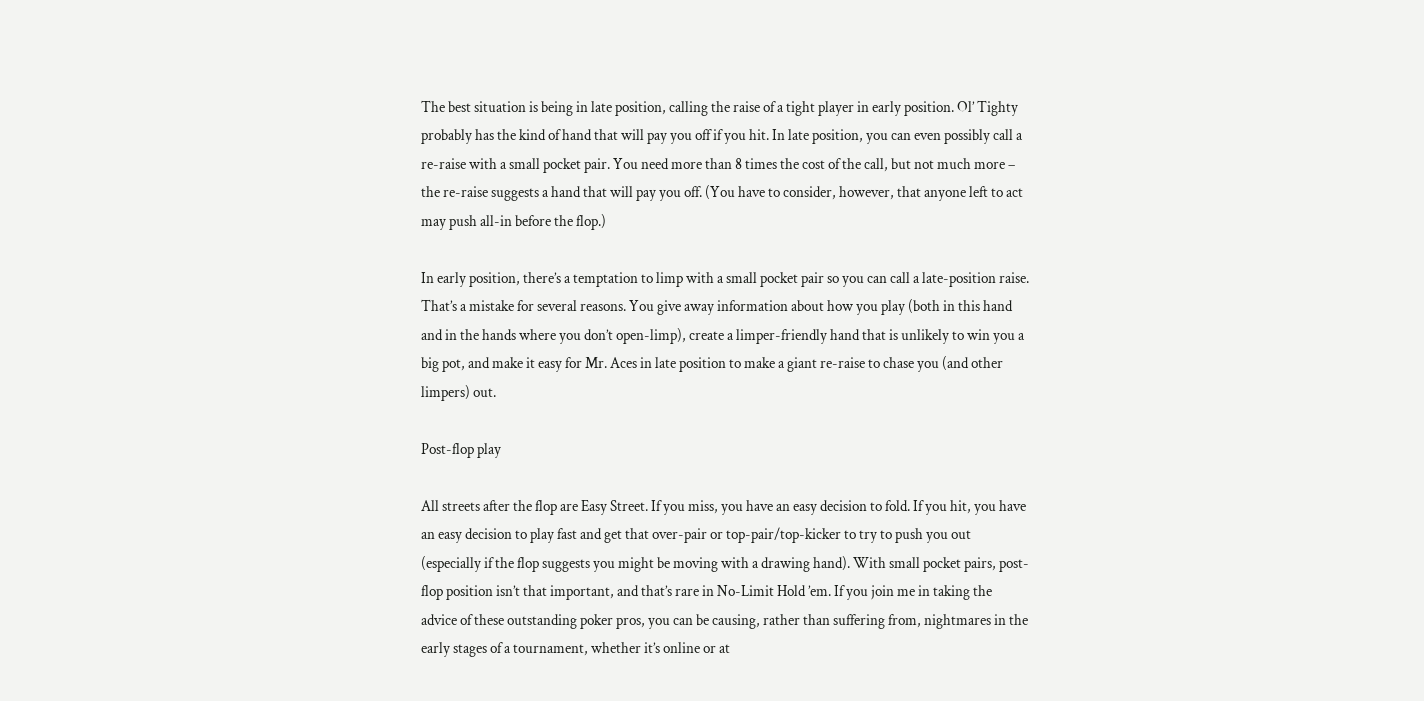The best situation is being in late position, calling the raise of a tight player in early position. Ol’ Tighty probably has the kind of hand that will pay you off if you hit. In late position, you can even possibly call a re-raise with a small pocket pair. You need more than 8 times the cost of the call, but not much more – the re-raise suggests a hand that will pay you off. (You have to consider, however, that anyone left to act may push all-in before the flop.)

In early position, there’s a temptation to limp with a small pocket pair so you can call a late-position raise. That’s a mistake for several reasons. You give away information about how you play (both in this hand and in the hands where you don’t open-limp), create a limper-friendly hand that is unlikely to win you a big pot, and make it easy for Mr. Aces in late position to make a giant re-raise to chase you (and other limpers) out.

Post-flop play

All streets after the flop are Easy Street. If you miss, you have an easy decision to fold. If you hit, you have an easy decision to play fast and get that over-pair or top-pair/top-kicker to try to push you out (especially if the flop suggests you might be moving with a drawing hand). With small pocket pairs, post-flop position isn’t that important, and that’s rare in No-Limit Hold ’em. If you join me in taking the advice of these outstanding poker pros, you can be causing, rather than suffering from, nightmares in the early stages of a tournament, whether it’s online or at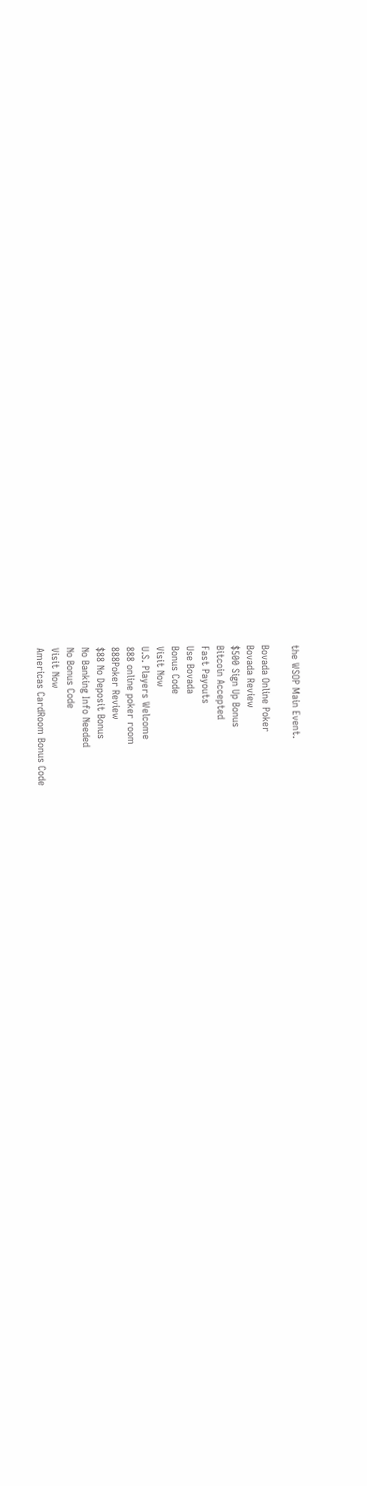the WSOP Main Event.

Bovada Online Poker
Bovada Review
$500 Sign Up Bonus
Bitcoin Accepted
Fast Payouts
Use Bovada
Bonus Code
Visit Now
U.S. Players Welcome
888 online poker room
888Poker Review
$88 No Deposit Bonus
No Banking Info Needed
No Bonus Code
Visit Now
Americas CardRoom Bonus Code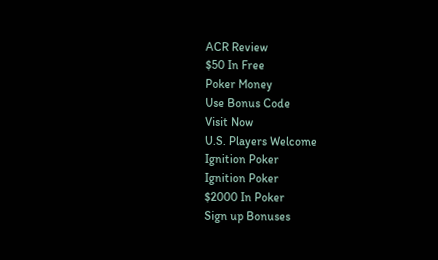ACR Review
$50 In Free
Poker Money
Use Bonus Code
Visit Now
U.S. Players Welcome
Ignition Poker
Ignition Poker
$2000 In Poker
Sign up Bonuses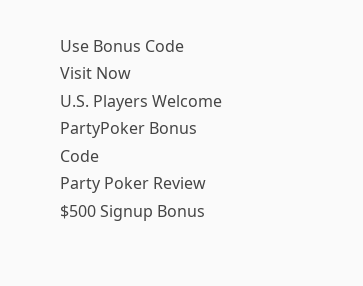Use Bonus Code
Visit Now
U.S. Players Welcome
PartyPoker Bonus Code
Party Poker Review
$500 Signup Bonus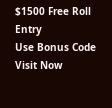$1500 Free Roll Entry
Use Bonus Code
Visit Now